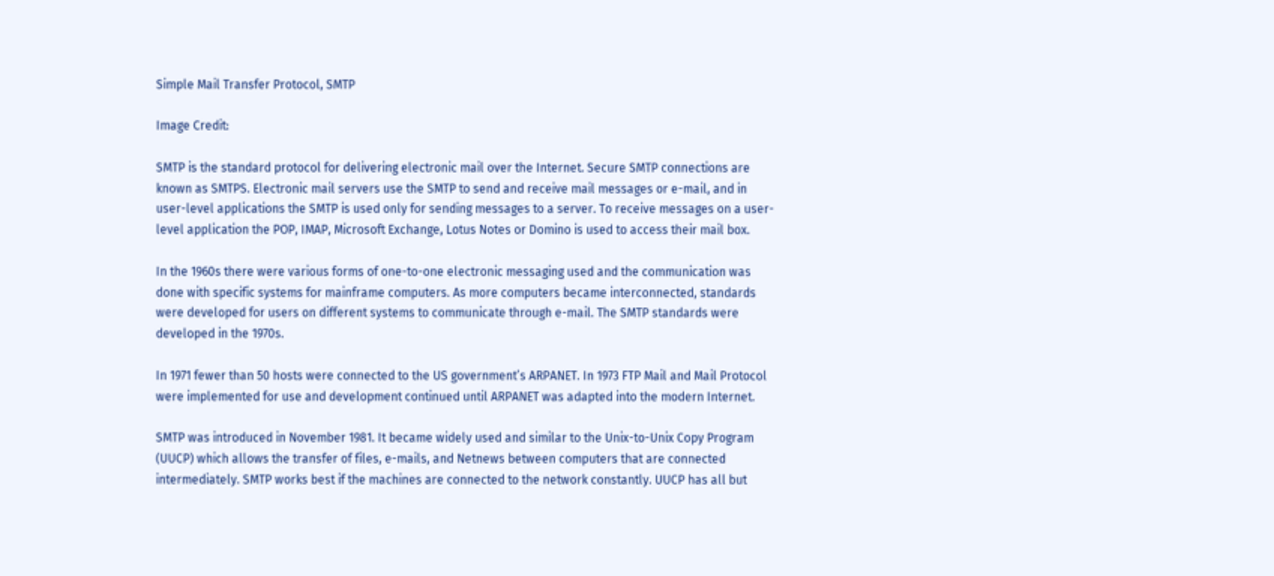Simple Mail Transfer Protocol, SMTP

Image Credit:

SMTP is the standard protocol for delivering electronic mail over the Internet. Secure SMTP connections are known as SMTPS. Electronic mail servers use the SMTP to send and receive mail messages or e-mail, and in user-level applications the SMTP is used only for sending messages to a server. To receive messages on a user-level application the POP, IMAP, Microsoft Exchange, Lotus Notes or Domino is used to access their mail box.

In the 1960s there were various forms of one-to-one electronic messaging used and the communication was done with specific systems for mainframe computers. As more computers became interconnected, standards were developed for users on different systems to communicate through e-mail. The SMTP standards were developed in the 1970s.

In 1971 fewer than 50 hosts were connected to the US government’s ARPANET. In 1973 FTP Mail and Mail Protocol were implemented for use and development continued until ARPANET was adapted into the modern Internet.

SMTP was introduced in November 1981. It became widely used and similar to the Unix-to-Unix Copy Program (UUCP) which allows the transfer of files, e-mails, and Netnews between computers that are connected intermediately. SMTP works best if the machines are connected to the network constantly. UUCP has all but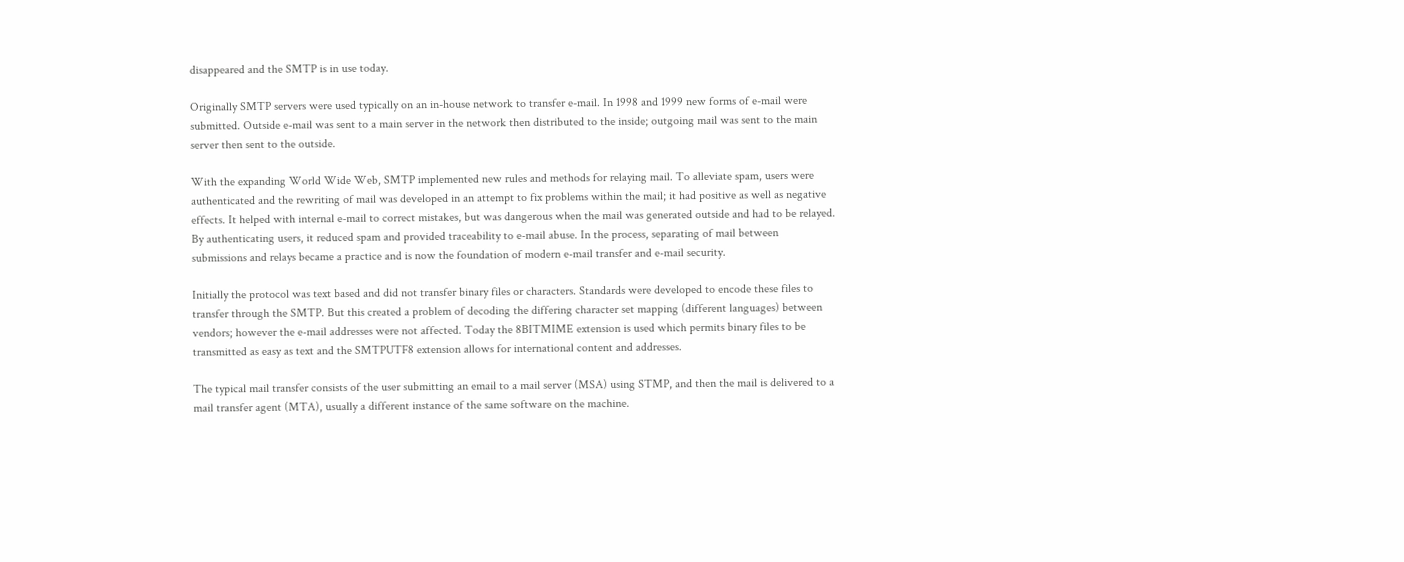disappeared and the SMTP is in use today.

Originally SMTP servers were used typically on an in-house network to transfer e-mail. In 1998 and 1999 new forms of e-mail were submitted. Outside e-mail was sent to a main server in the network then distributed to the inside; outgoing mail was sent to the main server then sent to the outside.

With the expanding World Wide Web, SMTP implemented new rules and methods for relaying mail. To alleviate spam, users were authenticated and the rewriting of mail was developed in an attempt to fix problems within the mail; it had positive as well as negative effects. It helped with internal e-mail to correct mistakes, but was dangerous when the mail was generated outside and had to be relayed. By authenticating users, it reduced spam and provided traceability to e-mail abuse. In the process, separating of mail between submissions and relays became a practice and is now the foundation of modern e-mail transfer and e-mail security.

Initially the protocol was text based and did not transfer binary files or characters. Standards were developed to encode these files to transfer through the SMTP. But this created a problem of decoding the differing character set mapping (different languages) between vendors; however the e-mail addresses were not affected. Today the 8BITMIME extension is used which permits binary files to be transmitted as easy as text and the SMTPUTF8 extension allows for international content and addresses.

The typical mail transfer consists of the user submitting an email to a mail server (MSA) using STMP, and then the mail is delivered to a mail transfer agent (MTA), usually a different instance of the same software on the machine.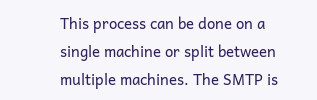This process can be done on a single machine or split between multiple machines. The SMTP is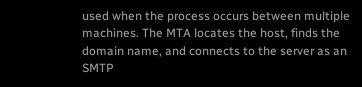used when the process occurs between multiple machines. The MTA locates the host, finds the domain name, and connects to the server as an SMTP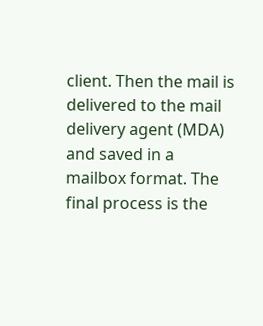client. Then the mail is delivered to the mail delivery agent (MDA) and saved in a mailbox format. The final process is the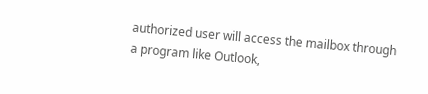authorized user will access the mailbox through a program like Outlook,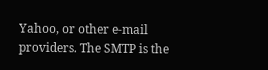Yahoo, or other e-mail providers. The SMTP is the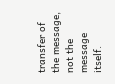transfer of the message, not the message itself.